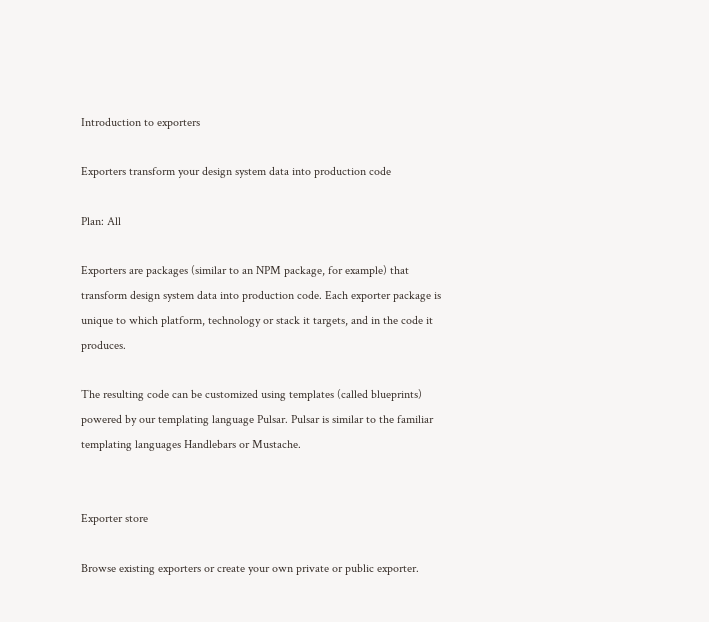Introduction to exporters

Exporters transform your design system data into production code

Plan: All

Exporters are packages (similar to an NPM package, for example) that transform design system data into production code. Each exporter package is unique to which platform, technology or stack it targets, and in the code it produces.

The resulting code can be customized using templates (called blueprints) powered by our templating language Pulsar. Pulsar is similar to the familiar templating languages Handlebars or Mustache.


Exporter store

Browse existing exporters or create your own private or public exporter.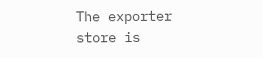The exporter store is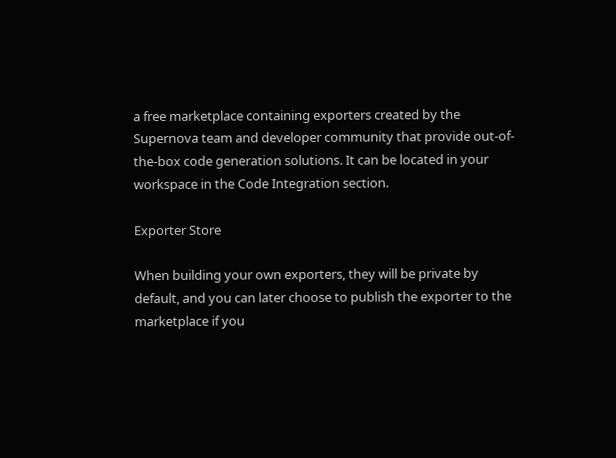a free marketplace containing exporters created by the Supernova team and developer community that provide out-of-the-box code generation solutions. It can be located in your workspace in the Code Integration section.

Exporter Store

When building your own exporters, they will be private by default, and you can later choose to publish the exporter to the marketplace if you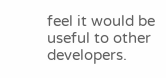feel it would be useful to other developers.